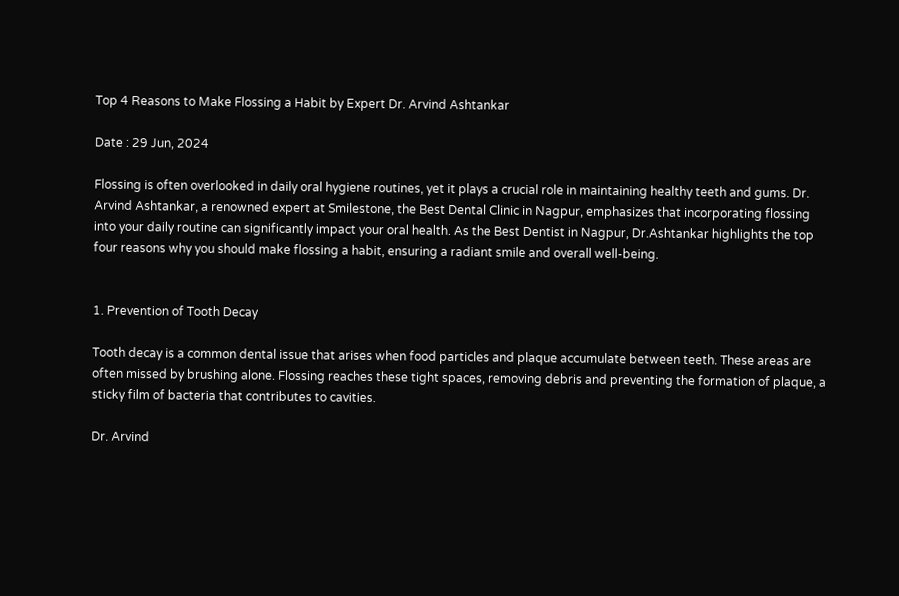Top 4 Reasons to Make Flossing a Habit by Expert Dr. Arvind Ashtankar

Date : 29 Jun, 2024

Flossing is often overlooked in daily oral hygiene routines, yet it plays a crucial role in maintaining healthy teeth and gums. Dr. Arvind Ashtankar, a renowned expert at Smilestone, the Best Dental Clinic in Nagpur, emphasizes that incorporating flossing into your daily routine can significantly impact your oral health. As the Best Dentist in Nagpur, Dr.Ashtankar highlights the top four reasons why you should make flossing a habit, ensuring a radiant smile and overall well-being.


1. Prevention of Tooth Decay

Tooth decay is a common dental issue that arises when food particles and plaque accumulate between teeth. These areas are often missed by brushing alone. Flossing reaches these tight spaces, removing debris and preventing the formation of plaque, a sticky film of bacteria that contributes to cavities.

Dr. Arvind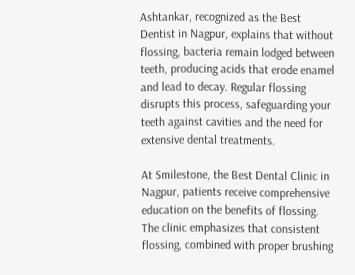Ashtankar, recognized as the Best Dentist in Nagpur, explains that without flossing, bacteria remain lodged between teeth, producing acids that erode enamel and lead to decay. Regular flossing disrupts this process, safeguarding your teeth against cavities and the need for extensive dental treatments.

At Smilestone, the Best Dental Clinic in Nagpur, patients receive comprehensive education on the benefits of flossing. The clinic emphasizes that consistent flossing, combined with proper brushing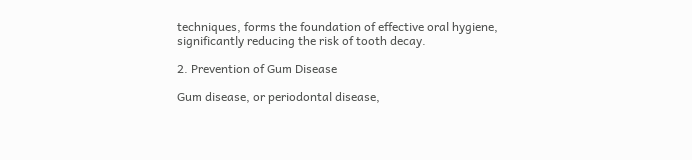techniques, forms the foundation of effective oral hygiene, significantly reducing the risk of tooth decay.

2. Prevention of Gum Disease

Gum disease, or periodontal disease,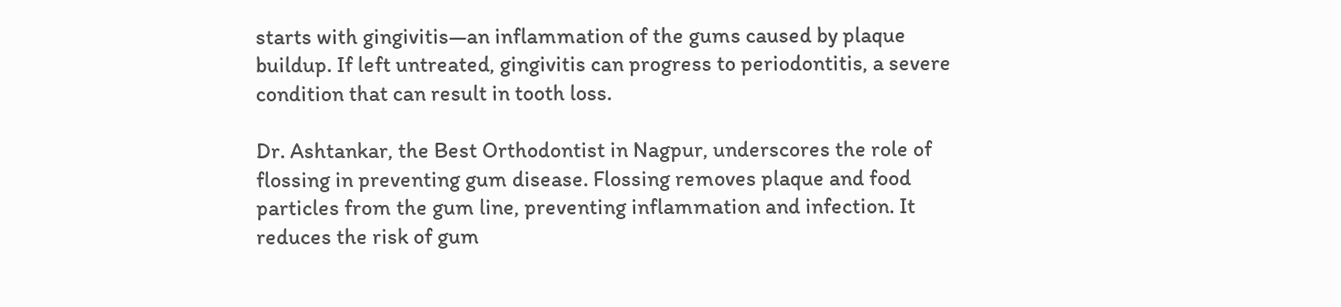starts with gingivitis—an inflammation of the gums caused by plaque buildup. If left untreated, gingivitis can progress to periodontitis, a severe condition that can result in tooth loss.

Dr. Ashtankar, the Best Orthodontist in Nagpur, underscores the role of flossing in preventing gum disease. Flossing removes plaque and food particles from the gum line, preventing inflammation and infection. It reduces the risk of gum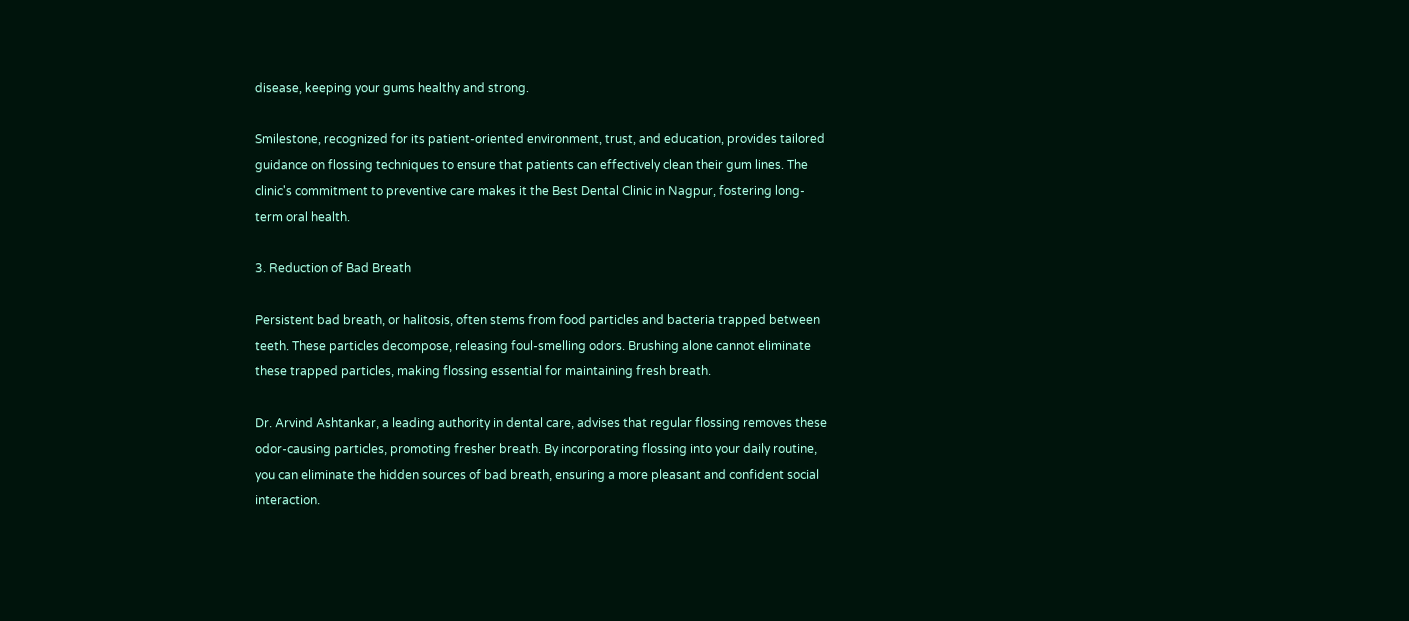disease, keeping your gums healthy and strong.

Smilestone, recognized for its patient-oriented environment, trust, and education, provides tailored guidance on flossing techniques to ensure that patients can effectively clean their gum lines. The clinic's commitment to preventive care makes it the Best Dental Clinic in Nagpur, fostering long-term oral health.

3. Reduction of Bad Breath

Persistent bad breath, or halitosis, often stems from food particles and bacteria trapped between teeth. These particles decompose, releasing foul-smelling odors. Brushing alone cannot eliminate these trapped particles, making flossing essential for maintaining fresh breath.

Dr. Arvind Ashtankar, a leading authority in dental care, advises that regular flossing removes these odor-causing particles, promoting fresher breath. By incorporating flossing into your daily routine, you can eliminate the hidden sources of bad breath, ensuring a more pleasant and confident social interaction.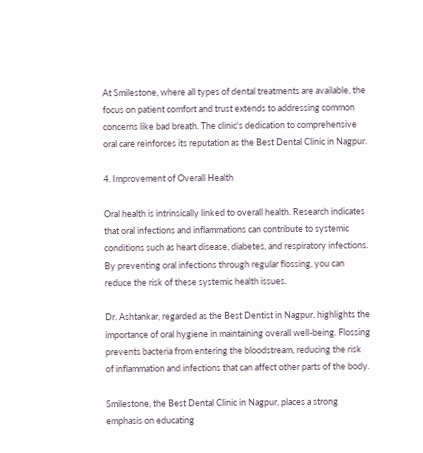At Smilestone, where all types of dental treatments are available, the focus on patient comfort and trust extends to addressing common concerns like bad breath. The clinic's dedication to comprehensive oral care reinforces its reputation as the Best Dental Clinic in Nagpur.

4. Improvement of Overall Health

Oral health is intrinsically linked to overall health. Research indicates that oral infections and inflammations can contribute to systemic conditions such as heart disease, diabetes, and respiratory infections. By preventing oral infections through regular flossing, you can reduce the risk of these systemic health issues.

Dr. Ashtankar, regarded as the Best Dentist in Nagpur, highlights the importance of oral hygiene in maintaining overall well-being. Flossing prevents bacteria from entering the bloodstream, reducing the risk of inflammation and infections that can affect other parts of the body.

Smilestone, the Best Dental Clinic in Nagpur, places a strong emphasis on educating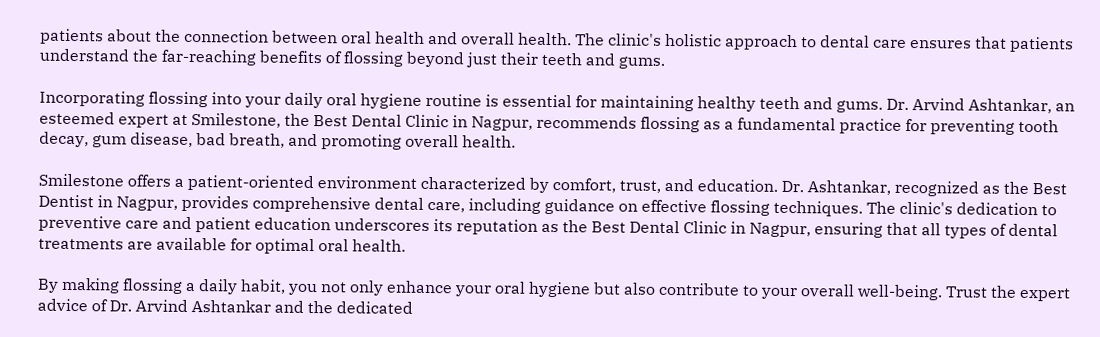patients about the connection between oral health and overall health. The clinic's holistic approach to dental care ensures that patients understand the far-reaching benefits of flossing beyond just their teeth and gums.

Incorporating flossing into your daily oral hygiene routine is essential for maintaining healthy teeth and gums. Dr. Arvind Ashtankar, an esteemed expert at Smilestone, the Best Dental Clinic in Nagpur, recommends flossing as a fundamental practice for preventing tooth decay, gum disease, bad breath, and promoting overall health.

Smilestone offers a patient-oriented environment characterized by comfort, trust, and education. Dr. Ashtankar, recognized as the Best Dentist in Nagpur, provides comprehensive dental care, including guidance on effective flossing techniques. The clinic's dedication to preventive care and patient education underscores its reputation as the Best Dental Clinic in Nagpur, ensuring that all types of dental treatments are available for optimal oral health.

By making flossing a daily habit, you not only enhance your oral hygiene but also contribute to your overall well-being. Trust the expert advice of Dr. Arvind Ashtankar and the dedicated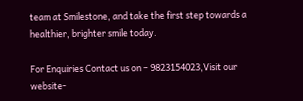team at Smilestone, and take the first step towards a healthier, brighter smile today.

For Enquiries Contact us on – 9823154023,Visit our website-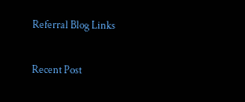Referral Blog Links

Recent Post